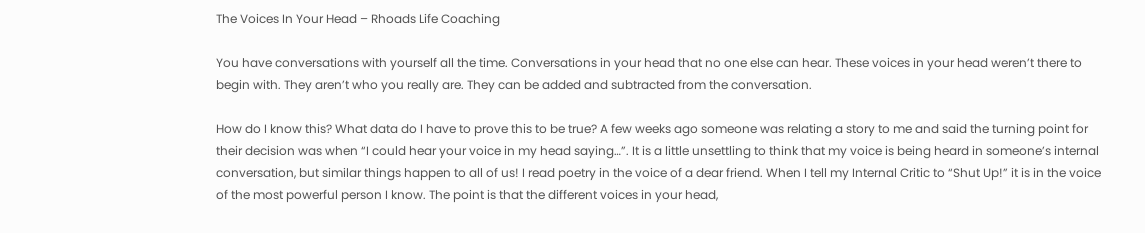The Voices In Your Head – Rhoads Life Coaching

You have conversations with yourself all the time. Conversations in your head that no one else can hear. These voices in your head weren’t there to begin with. They aren’t who you really are. They can be added and subtracted from the conversation.

How do I know this? What data do I have to prove this to be true? A few weeks ago someone was relating a story to me and said the turning point for their decision was when “I could hear your voice in my head saying…”. It is a little unsettling to think that my voice is being heard in someone’s internal conversation, but similar things happen to all of us! I read poetry in the voice of a dear friend. When I tell my Internal Critic to “Shut Up!” it is in the voice of the most powerful person I know. The point is that the different voices in your head,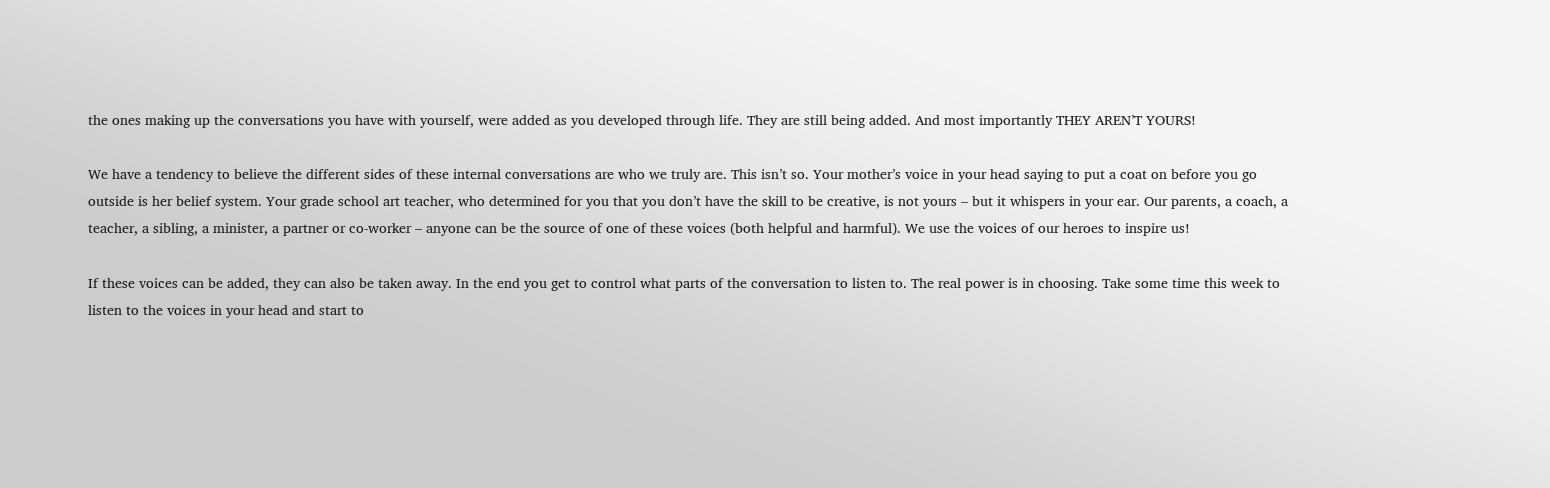the ones making up the conversations you have with yourself, were added as you developed through life. They are still being added. And most importantly THEY AREN’T YOURS!

We have a tendency to believe the different sides of these internal conversations are who we truly are. This isn’t so. Your mother’s voice in your head saying to put a coat on before you go outside is her belief system. Your grade school art teacher, who determined for you that you don’t have the skill to be creative, is not yours – but it whispers in your ear. Our parents, a coach, a teacher, a sibling, a minister, a partner or co-worker – anyone can be the source of one of these voices (both helpful and harmful). We use the voices of our heroes to inspire us!

If these voices can be added, they can also be taken away. In the end you get to control what parts of the conversation to listen to. The real power is in choosing. Take some time this week to listen to the voices in your head and start to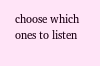choose which ones to listen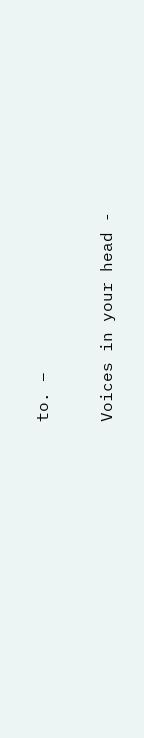to. –

Voices in your head -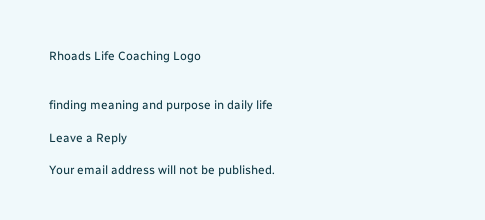Rhoads Life Coaching Logo


finding meaning and purpose in daily life

Leave a Reply

Your email address will not be published.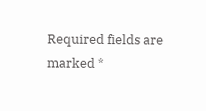Required fields are marked *